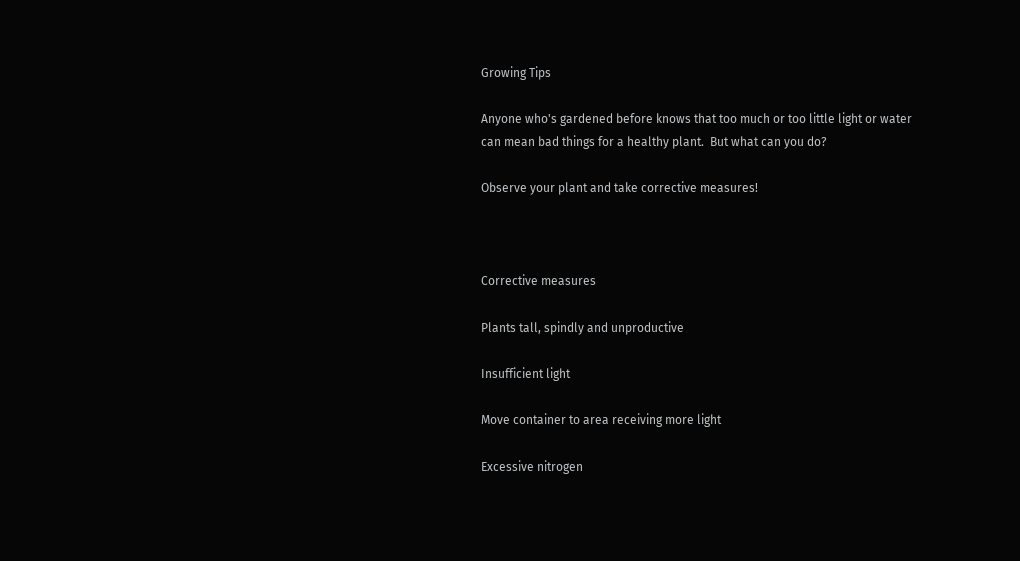Growing Tips

Anyone who's gardened before knows that too much or too little light or water can mean bad things for a healthy plant.  But what can you do?

Observe your plant and take corrective measures!



Corrective measures

Plants tall, spindly and unproductive

Insufficient light

Move container to area receiving more light

Excessive nitrogen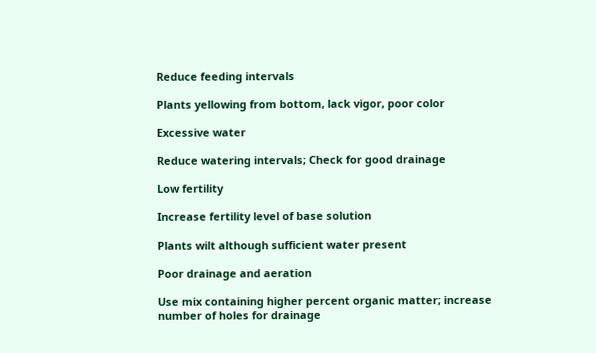Reduce feeding intervals

Plants yellowing from bottom, lack vigor, poor color

Excessive water

Reduce watering intervals; Check for good drainage

Low fertility

Increase fertility level of base solution

Plants wilt although sufficient water present

Poor drainage and aeration

Use mix containing higher percent organic matter; increase number of holes for drainage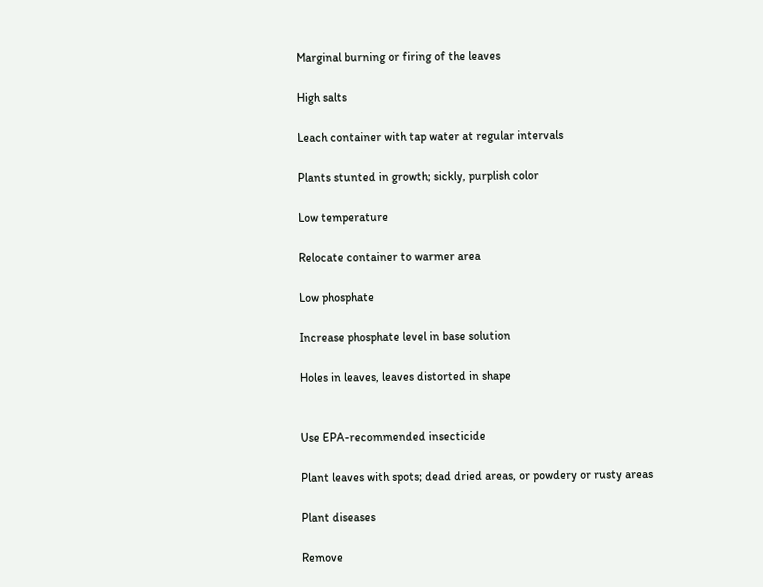Marginal burning or firing of the leaves

High salts

Leach container with tap water at regular intervals

Plants stunted in growth; sickly, purplish color

Low temperature

Relocate container to warmer area

Low phosphate

Increase phosphate level in base solution

Holes in leaves, leaves distorted in shape


Use EPA-recommended insecticide

Plant leaves with spots; dead dried areas, or powdery or rusty areas

Plant diseases

Remove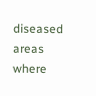diseased areas where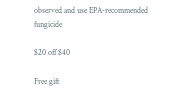observed and use EPA-recommended fungicide

$20 off $40

Free gift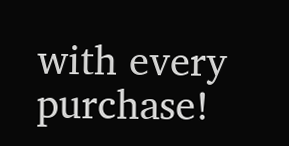with every purchase!